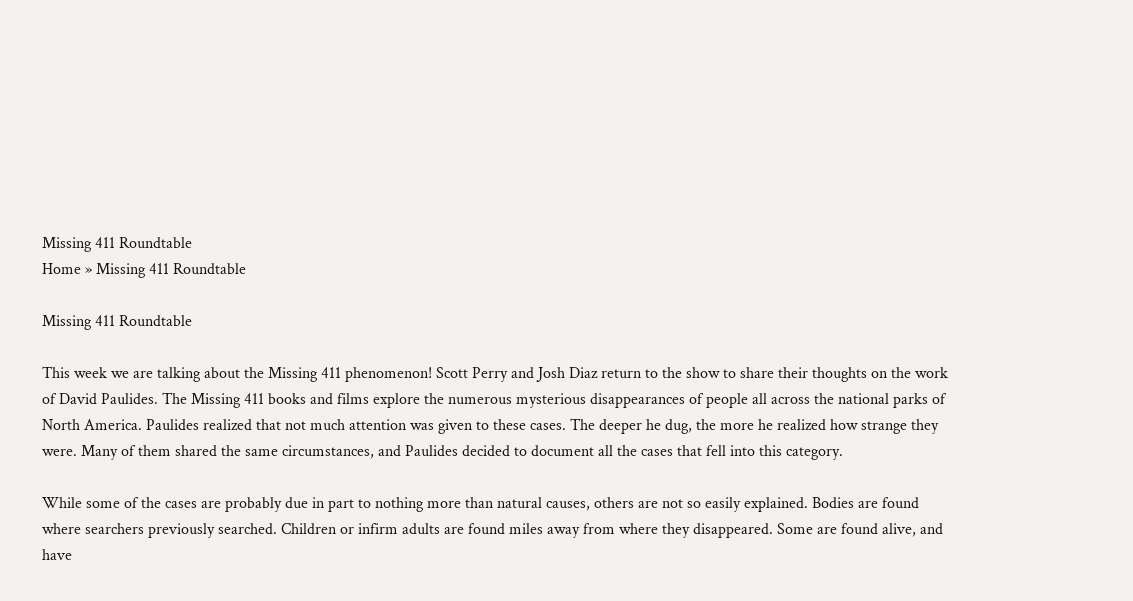Missing 411 Roundtable
Home » Missing 411 Roundtable

Missing 411 Roundtable

This week we are talking about the Missing 411 phenomenon! Scott Perry and Josh Diaz return to the show to share their thoughts on the work of David Paulides. The Missing 411 books and films explore the numerous mysterious disappearances of people all across the national parks of North America. Paulides realized that not much attention was given to these cases. The deeper he dug, the more he realized how strange they were. Many of them shared the same circumstances, and Paulides decided to document all the cases that fell into this category.

While some of the cases are probably due in part to nothing more than natural causes, others are not so easily explained. Bodies are found where searchers previously searched. Children or infirm adults are found miles away from where they disappeared. Some are found alive, and have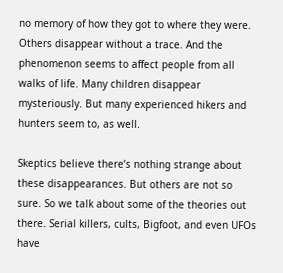no memory of how they got to where they were. Others disappear without a trace. And the phenomenon seems to affect people from all walks of life. Many children disappear mysteriously. But many experienced hikers and hunters seem to, as well.

Skeptics believe there’s nothing strange about these disappearances. But others are not so sure. So we talk about some of the theories out there. Serial killers, cults, Bigfoot, and even UFOs have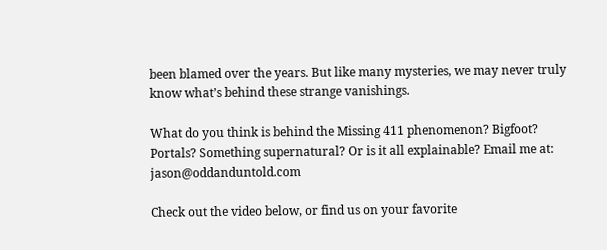been blamed over the years. But like many mysteries, we may never truly know what’s behind these strange vanishings.

What do you think is behind the Missing 411 phenomenon? Bigfoot? Portals? Something supernatural? Or is it all explainable? Email me at: jason@oddanduntold.com

Check out the video below, or find us on your favorite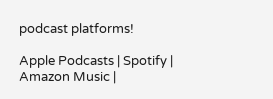podcast platforms!

Apple Podcasts | Spotify | Amazon Music |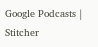Google Podcasts | Stitcher